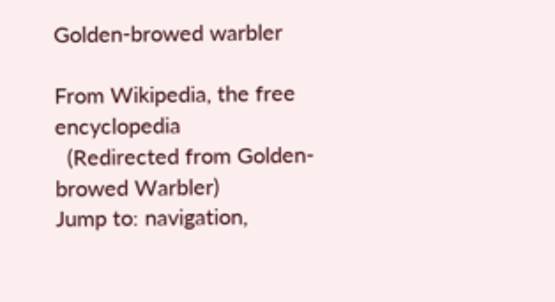Golden-browed warbler

From Wikipedia, the free encyclopedia
  (Redirected from Golden-browed Warbler)
Jump to: navigation,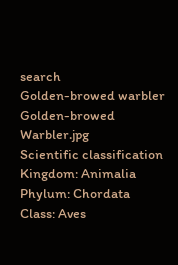search
Golden-browed warbler
Golden-browed Warbler.jpg
Scientific classification
Kingdom: Animalia
Phylum: Chordata
Class: Aves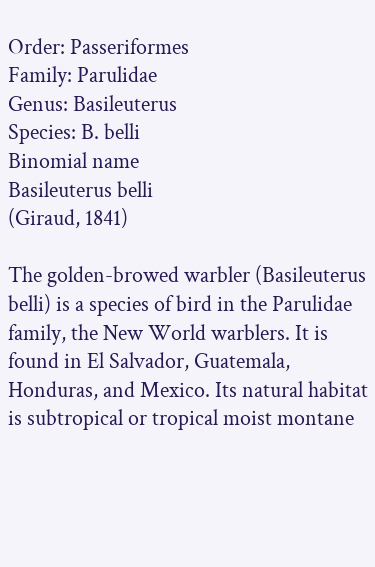Order: Passeriformes
Family: Parulidae
Genus: Basileuterus
Species: B. belli
Binomial name
Basileuterus belli
(Giraud, 1841)

The golden-browed warbler (Basileuterus belli) is a species of bird in the Parulidae family, the New World warblers. It is found in El Salvador, Guatemala, Honduras, and Mexico. Its natural habitat is subtropical or tropical moist montane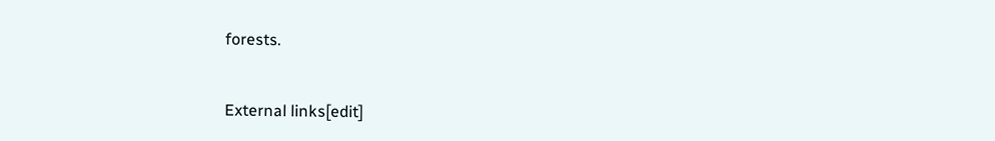forests.


External links[edit]